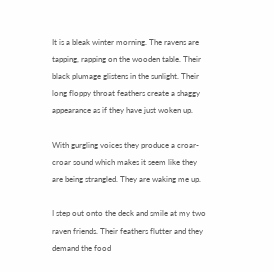It is a bleak winter morning. The ravens are tapping, rapping on the wooden table. Their black plumage glistens in the sunlight. Their long floppy throat feathers create a shaggy appearance as if they have just woken up.

With gurgling voices they produce a croar-croar sound which makes it seem like they are being strangled. They are waking me up.

I step out onto the deck and smile at my two raven friends. Their feathers flutter and they demand the food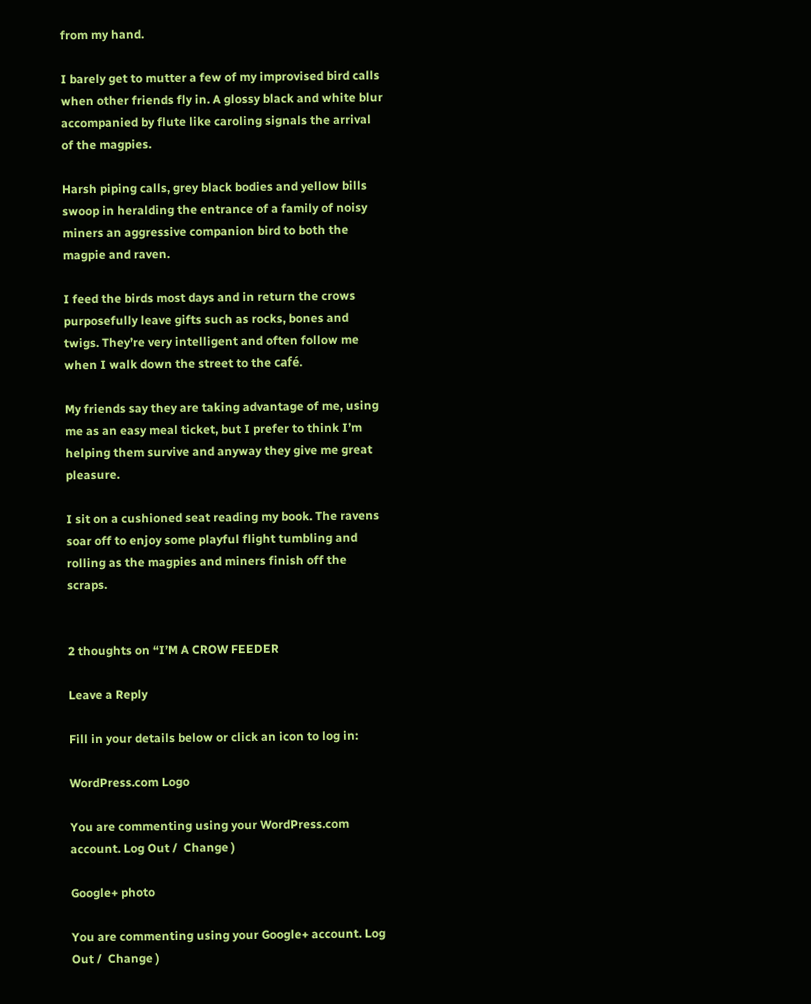from my hand.

I barely get to mutter a few of my improvised bird calls when other friends fly in. A glossy black and white blur accompanied by flute like caroling signals the arrival of the magpies.

Harsh piping calls, grey black bodies and yellow bills swoop in heralding the entrance of a family of noisy miners an aggressive companion bird to both the magpie and raven.

I feed the birds most days and in return the crows purposefully leave gifts such as rocks, bones and twigs. They’re very intelligent and often follow me when I walk down the street to the café.

My friends say they are taking advantage of me, using me as an easy meal ticket, but I prefer to think I’m helping them survive and anyway they give me great pleasure.

I sit on a cushioned seat reading my book. The ravens soar off to enjoy some playful flight tumbling and rolling as the magpies and miners finish off the scraps.


2 thoughts on “I’M A CROW FEEDER

Leave a Reply

Fill in your details below or click an icon to log in:

WordPress.com Logo

You are commenting using your WordPress.com account. Log Out /  Change )

Google+ photo

You are commenting using your Google+ account. Log Out /  Change )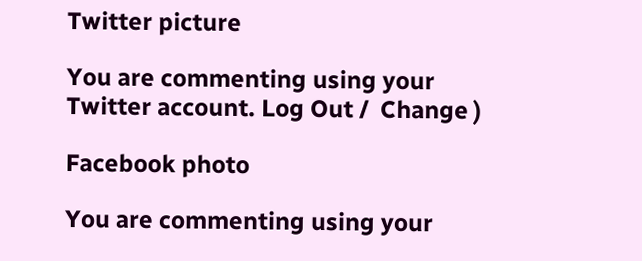Twitter picture

You are commenting using your Twitter account. Log Out /  Change )

Facebook photo

You are commenting using your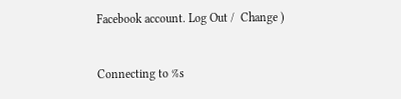Facebook account. Log Out /  Change )


Connecting to %s